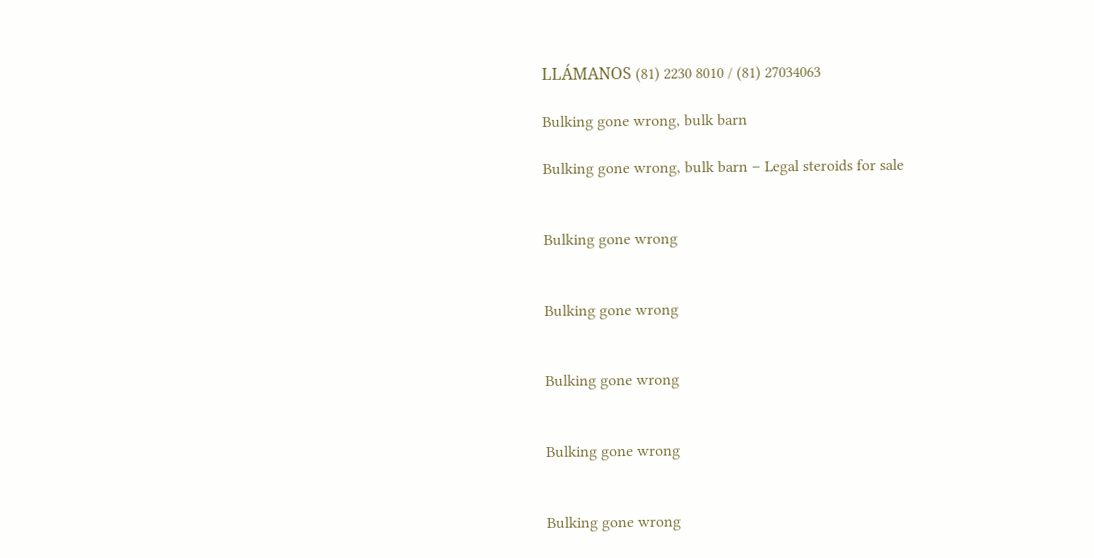LLÁMANOS (81) 2230 8010 / (81) 27034063

Bulking gone wrong, bulk barn

Bulking gone wrong, bulk barn – Legal steroids for sale


Bulking gone wrong


Bulking gone wrong


Bulking gone wrong


Bulking gone wrong


Bulking gone wrong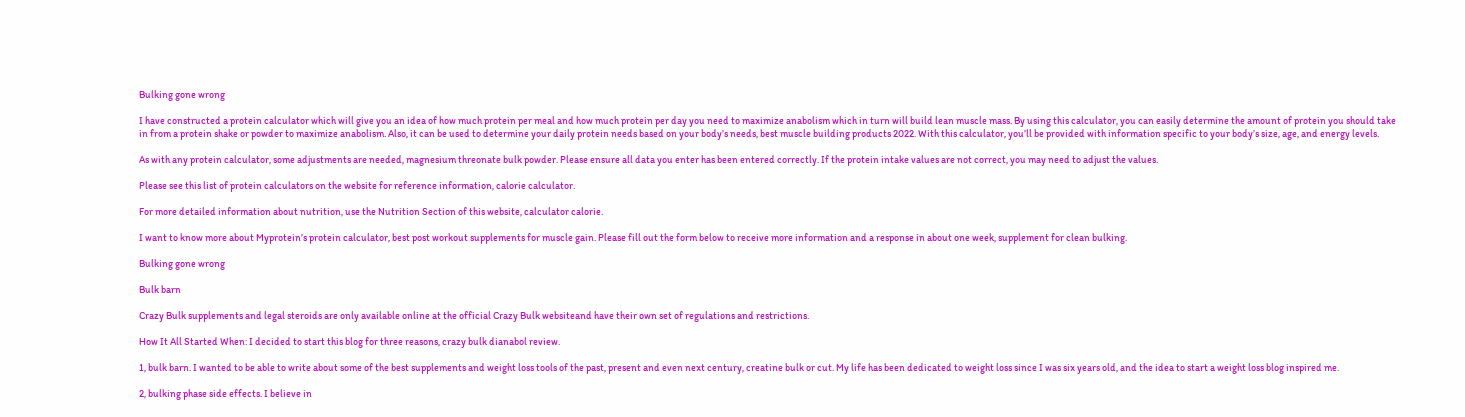Bulking gone wrong

I have constructed a protein calculator which will give you an idea of how much protein per meal and how much protein per day you need to maximize anabolism which in turn will build lean muscle mass. By using this calculator, you can easily determine the amount of protein you should take in from a protein shake or powder to maximize anabolism. Also, it can be used to determine your daily protein needs based on your body’s needs, best muscle building products 2022. With this calculator, you’ll be provided with information specific to your body’s size, age, and energy levels.

As with any protein calculator, some adjustments are needed, magnesium threonate bulk powder. Please ensure all data you enter has been entered correctly. If the protein intake values are not correct, you may need to adjust the values.

Please see this list of protein calculators on the website for reference information, calorie calculator.

For more detailed information about nutrition, use the Nutrition Section of this website, calculator calorie.

I want to know more about Myprotein’s protein calculator, best post workout supplements for muscle gain. Please fill out the form below to receive more information and a response in about one week, supplement for clean bulking.

Bulking gone wrong

Bulk barn

Crazy Bulk supplements and legal steroids are only available online at the official Crazy Bulk websiteand have their own set of regulations and restrictions.

How It All Started When: I decided to start this blog for three reasons, crazy bulk dianabol review.

1, bulk barn. I wanted to be able to write about some of the best supplements and weight loss tools of the past, present and even next century, creatine bulk or cut. My life has been dedicated to weight loss since I was six years old, and the idea to start a weight loss blog inspired me.

2, bulking phase side effects. I believe in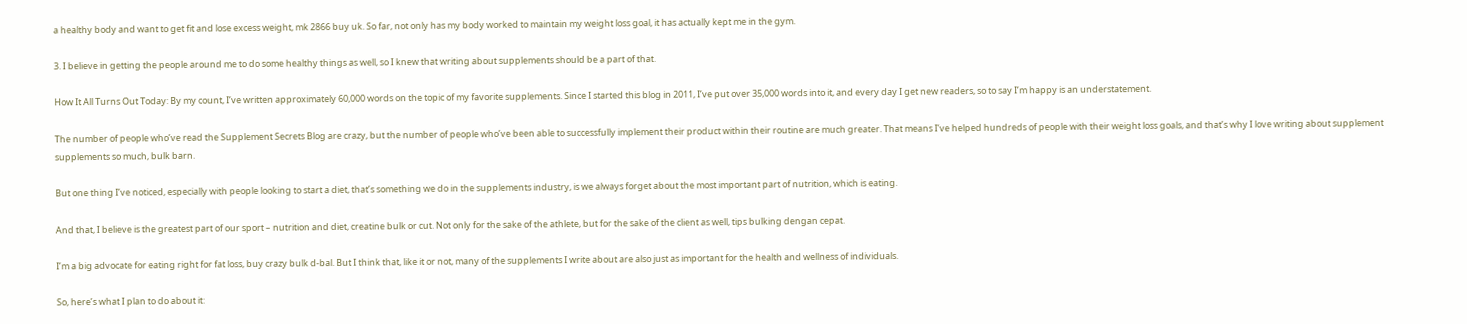a healthy body and want to get fit and lose excess weight, mk 2866 buy uk. So far, not only has my body worked to maintain my weight loss goal, it has actually kept me in the gym.

3. I believe in getting the people around me to do some healthy things as well, so I knew that writing about supplements should be a part of that.

How It All Turns Out Today: By my count, I’ve written approximately 60,000 words on the topic of my favorite supplements. Since I started this blog in 2011, I’ve put over 35,000 words into it, and every day I get new readers, so to say I’m happy is an understatement.

The number of people who’ve read the Supplement Secrets Blog are crazy, but the number of people who’ve been able to successfully implement their product within their routine are much greater. That means I’ve helped hundreds of people with their weight loss goals, and that’s why I love writing about supplement supplements so much, bulk barn.

But one thing I’ve noticed, especially with people looking to start a diet, that’s something we do in the supplements industry, is we always forget about the most important part of nutrition, which is eating.

And that, I believe is the greatest part of our sport – nutrition and diet, creatine bulk or cut. Not only for the sake of the athlete, but for the sake of the client as well, tips bulking dengan cepat.

I’m a big advocate for eating right for fat loss, buy crazy bulk d-bal. But I think that, like it or not, many of the supplements I write about are also just as important for the health and wellness of individuals.

So, here’s what I plan to do about it: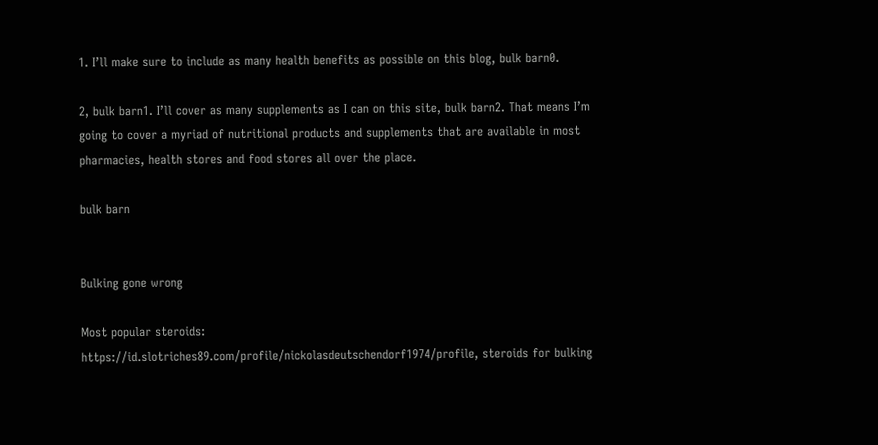1. I’ll make sure to include as many health benefits as possible on this blog, bulk barn0.

2, bulk barn1. I’ll cover as many supplements as I can on this site, bulk barn2. That means I’m going to cover a myriad of nutritional products and supplements that are available in most pharmacies, health stores and food stores all over the place.

bulk barn


Bulking gone wrong

Most popular steroids: https://id.slotriches89.com/profile/nickolasdeutschendorf1974/profile, steroids for bulking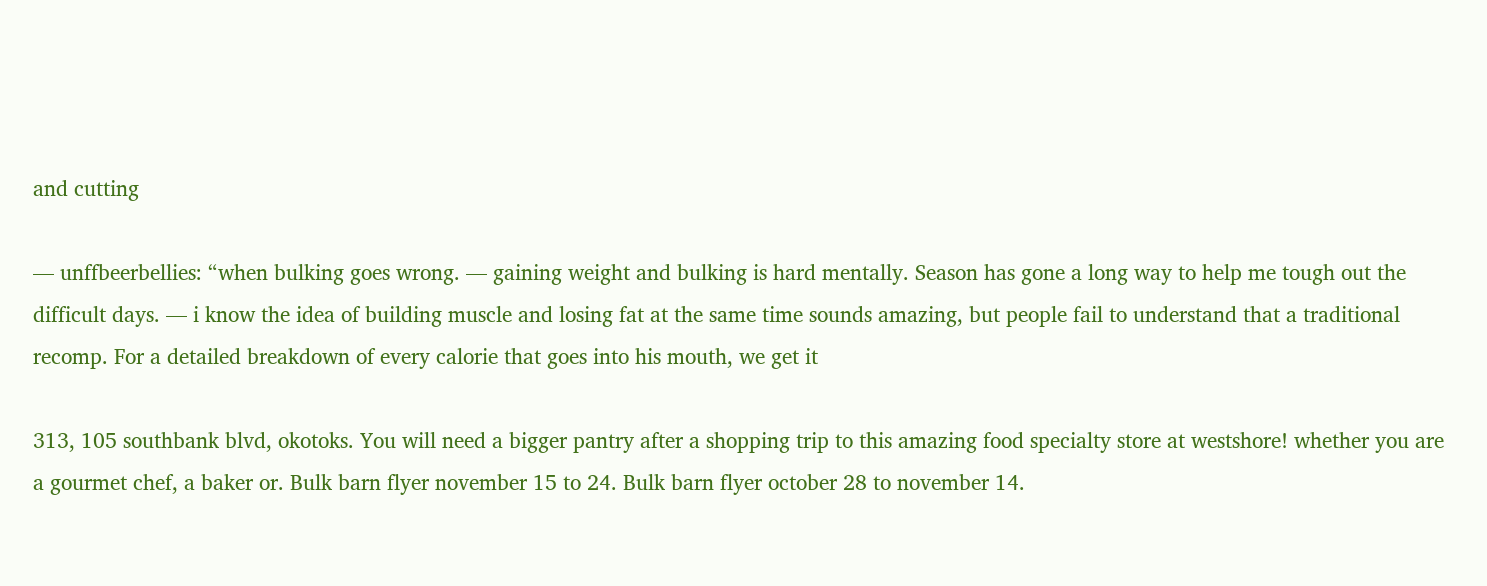and cutting

— unffbeerbellies: “when bulking goes wrong. — gaining weight and bulking is hard mentally. Season has gone a long way to help me tough out the difficult days. — i know the idea of building muscle and losing fat at the same time sounds amazing, but people fail to understand that a traditional recomp. For a detailed breakdown of every calorie that goes into his mouth, we get it

313, 105 southbank blvd, okotoks. You will need a bigger pantry after a shopping trip to this amazing food specialty store at westshore! whether you are a gourmet chef, a baker or. Bulk barn flyer november 15 to 24. Bulk barn flyer october 28 to november 14.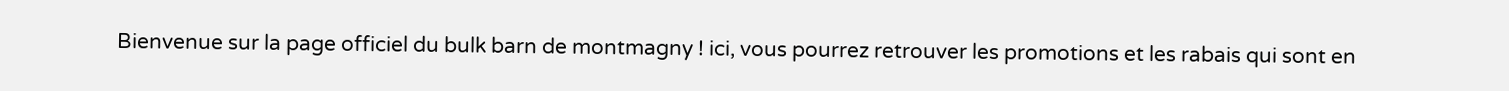Bienvenue sur la page officiel du bulk barn de montmagny ! ici, vous pourrez retrouver les promotions et les rabais qui sont en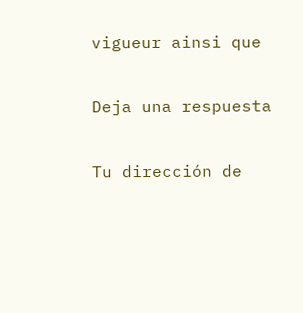vigueur ainsi que

Deja una respuesta

Tu dirección de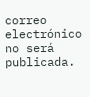correo electrónico no será publicada.